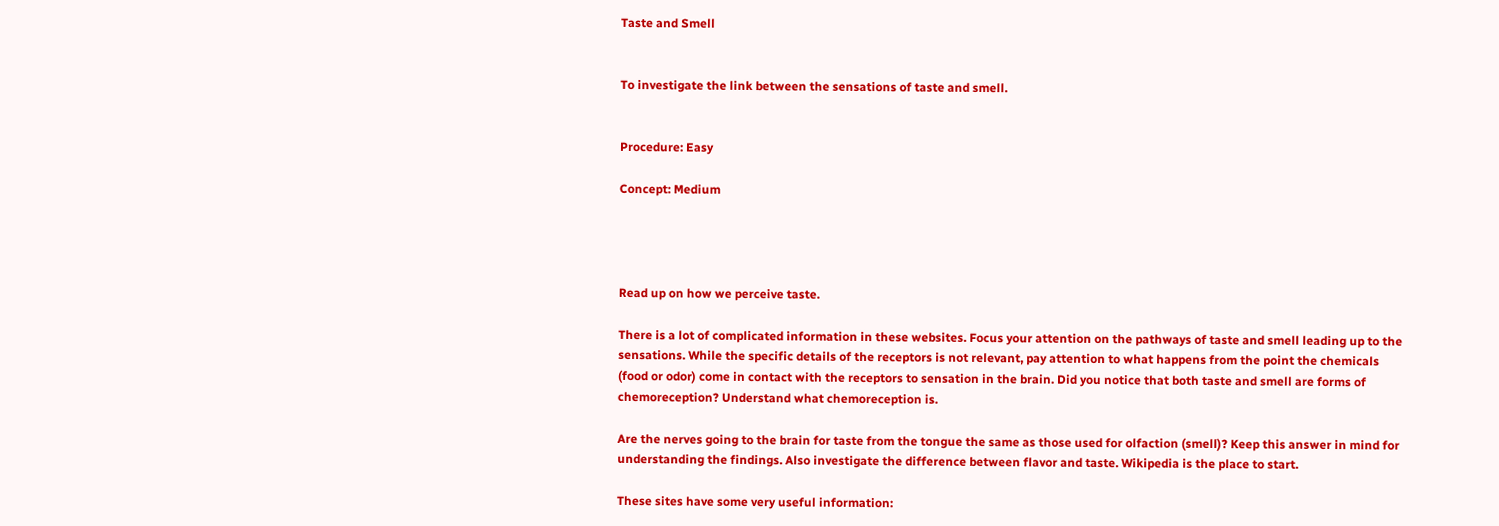Taste and Smell


To investigate the link between the sensations of taste and smell.


Procedure: Easy

Concept: Medium




Read up on how we perceive taste.

There is a lot of complicated information in these websites. Focus your attention on the pathways of taste and smell leading up to the sensations. While the specific details of the receptors is not relevant, pay attention to what happens from the point the chemicals (food or odor) come in contact with the receptors to sensation in the brain. Did you notice that both taste and smell are forms of chemoreception? Understand what chemoreception is.

Are the nerves going to the brain for taste from the tongue the same as those used for olfaction (smell)? Keep this answer in mind for understanding the findings. Also investigate the difference between flavor and taste. Wikipedia is the place to start.

These sites have some very useful information: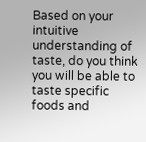Based on your intuitive understanding of taste, do you think you will be able to taste specific foods and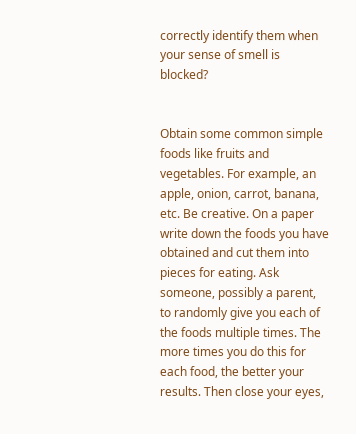correctly identify them when your sense of smell is blocked?


Obtain some common simple foods like fruits and vegetables. For example, an apple, onion, carrot, banana, etc. Be creative. On a paper write down the foods you have obtained and cut them into pieces for eating. Ask someone, possibly a parent, to randomly give you each of the foods multiple times. The more times you do this for each food, the better your results. Then close your eyes,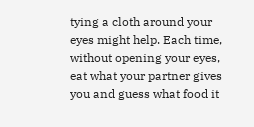tying a cloth around your eyes might help. Each time, without opening your eyes, eat what your partner gives you and guess what food it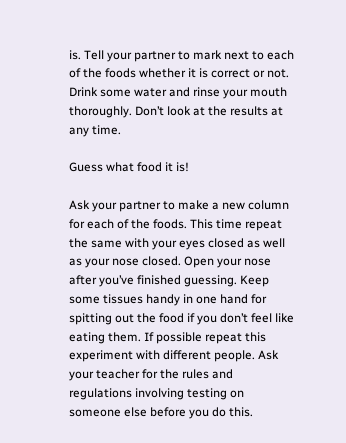is. Tell your partner to mark next to each of the foods whether it is correct or not. Drink some water and rinse your mouth thoroughly. Don’t look at the results at any time.

Guess what food it is!

Ask your partner to make a new column for each of the foods. This time repeat the same with your eyes closed as well as your nose closed. Open your nose after you’ve finished guessing. Keep some tissues handy in one hand for spitting out the food if you don’t feel like eating them. If possible repeat this experiment with different people. Ask your teacher for the rules and regulations involving testing on someone else before you do this.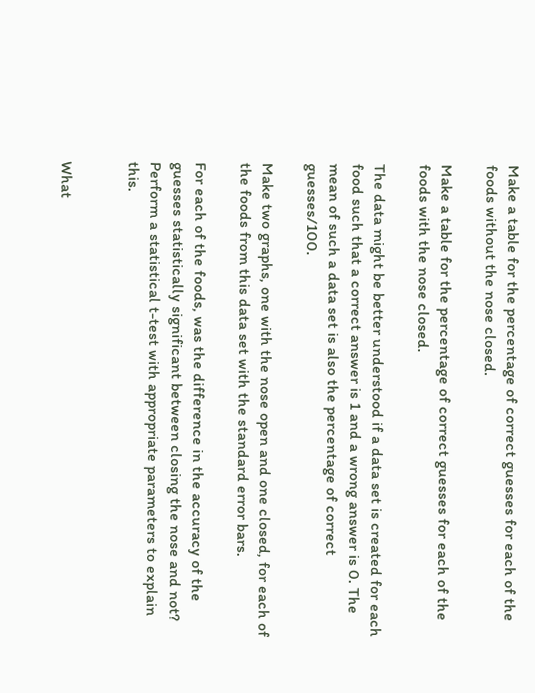Make a table for the percentage of correct guesses for each of the foods without the nose closed.

Make a table for the percentage of correct guesses for each of the foods with the nose closed.

The data might be better understood if a data set is created for each food such that a correct answer is 1 and a wrong answer is 0. The mean of such a data set is also the percentage of correct guesses/100.

Make two graphs, one with the nose open and one closed, for each of the foods from this data set with the standard error bars.

For each of the foods, was the difference in the accuracy of the guesses statistically significant between closing the nose and not? Perform a statistical t-test with appropriate parameters to explain this.


What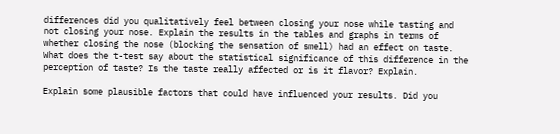differences did you qualitatively feel between closing your nose while tasting and not closing your nose. Explain the results in the tables and graphs in terms of whether closing the nose (blocking the sensation of smell) had an effect on taste. What does the t-test say about the statistical significance of this difference in the perception of taste? Is the taste really affected or is it flavor? Explain.

Explain some plausible factors that could have influenced your results. Did you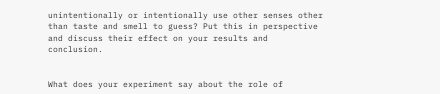unintentionally or intentionally use other senses other than taste and smell to guess? Put this in perspective and discuss their effect on your results and conclusion.


What does your experiment say about the role of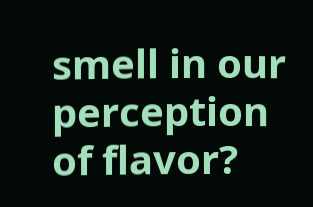smell in our perception of flavor?